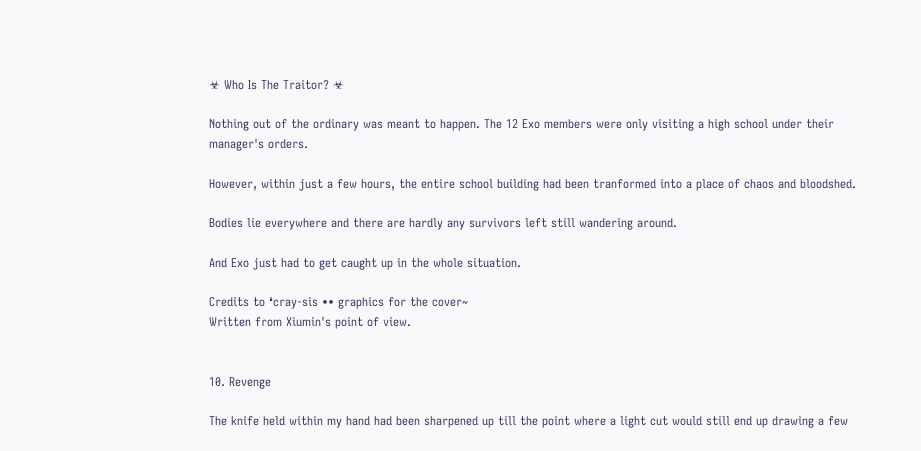☣ Who Is The Traitor? ☣

Nothing out of the ordinary was meant to happen. The 12 Exo members were only visiting a high school under their manager's orders.

However, within just a few hours, the entire school building had been tranformed into a place of chaos and bloodshed.

Bodies lie everywhere and there are hardly any survivors left still wandering around.

And Exo just had to get caught up in the whole situation.

Credits to ❛cray-sis •• graphics for the cover~
Written from Xiumin's point of view.


10. Revenge

The knife held within my hand had been sharpened up till the point where a light cut would still end up drawing a few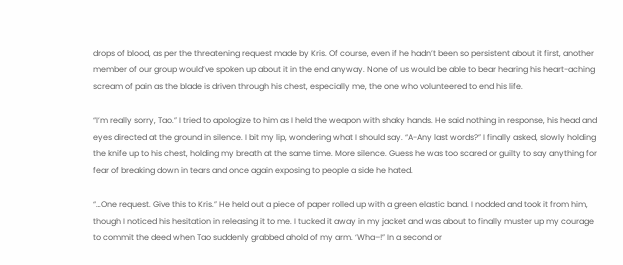drops of blood, as per the threatening request made by Kris. Of course, even if he hadn’t been so persistent about it first, another member of our group would’ve spoken up about it in the end anyway. None of us would be able to bear hearing his heart-aching scream of pain as the blade is driven through his chest, especially me, the one who volunteered to end his life.

“I’m really sorry, Tao.” I tried to apologize to him as I held the weapon with shaky hands. He said nothing in response, his head and eyes directed at the ground in silence. I bit my lip, wondering what I should say. “A-Any last words?” I finally asked, slowly holding the knife up to his chest, holding my breath at the same time. More silence. Guess he was too scared or guilty to say anything for fear of breaking down in tears and once again exposing to people a side he hated.

“…One request. Give this to Kris.” He held out a piece of paper rolled up with a green elastic band. I nodded and took it from him, though I noticed his hesitation in releasing it to me. I tucked it away in my jacket and was about to finally muster up my courage to commit the deed when Tao suddenly grabbed ahold of my arm. ‘Wha–!” In a second or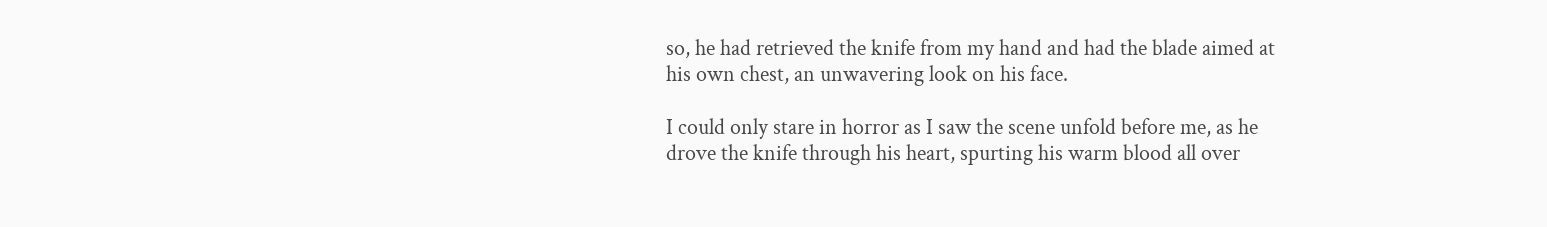so, he had retrieved the knife from my hand and had the blade aimed at his own chest, an unwavering look on his face.

I could only stare in horror as I saw the scene unfold before me, as he drove the knife through his heart, spurting his warm blood all over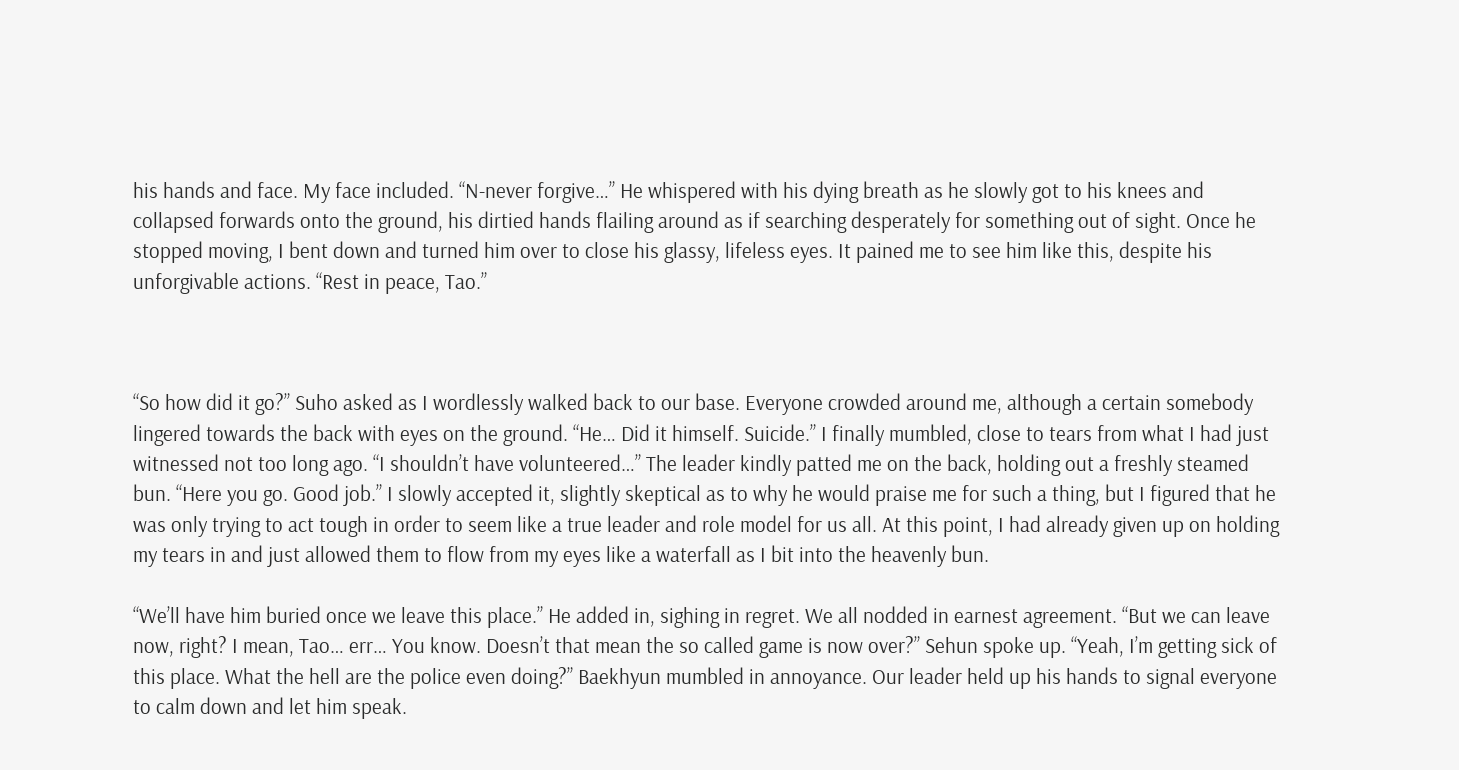his hands and face. My face included. “N-never forgive…” He whispered with his dying breath as he slowly got to his knees and collapsed forwards onto the ground, his dirtied hands flailing around as if searching desperately for something out of sight. Once he stopped moving, I bent down and turned him over to close his glassy, lifeless eyes. It pained me to see him like this, despite his unforgivable actions. “Rest in peace, Tao.”



“So how did it go?” Suho asked as I wordlessly walked back to our base. Everyone crowded around me, although a certain somebody lingered towards the back with eyes on the ground. “He… Did it himself. Suicide.” I finally mumbled, close to tears from what I had just witnessed not too long ago. “I shouldn’t have volunteered…” The leader kindly patted me on the back, holding out a freshly steamed bun. “Here you go. Good job.” I slowly accepted it, slightly skeptical as to why he would praise me for such a thing, but I figured that he was only trying to act tough in order to seem like a true leader and role model for us all. At this point, I had already given up on holding my tears in and just allowed them to flow from my eyes like a waterfall as I bit into the heavenly bun.

“We’ll have him buried once we leave this place.” He added in, sighing in regret. We all nodded in earnest agreement. “But we can leave now, right? I mean, Tao… err… You know. Doesn’t that mean the so called game is now over?” Sehun spoke up. “Yeah, I’m getting sick of this place. What the hell are the police even doing?” Baekhyun mumbled in annoyance. Our leader held up his hands to signal everyone to calm down and let him speak.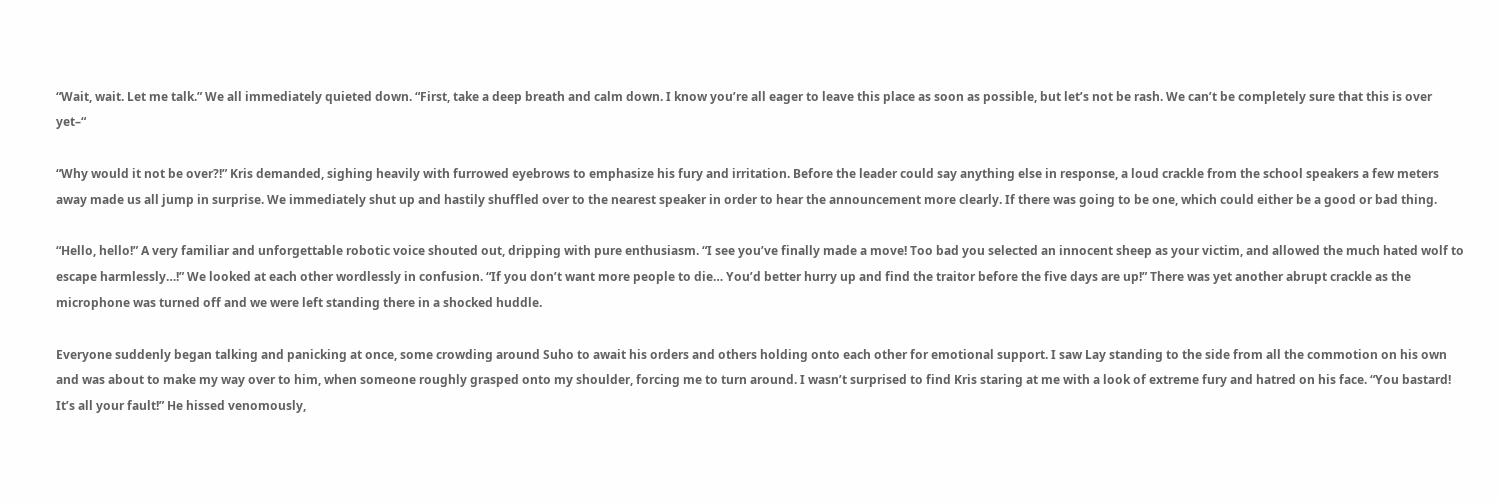“Wait, wait. Let me talk.” We all immediately quieted down. “First, take a deep breath and calm down. I know you’re all eager to leave this place as soon as possible, but let’s not be rash. We can’t be completely sure that this is over yet–“

“Why would it not be over?!” Kris demanded, sighing heavily with furrowed eyebrows to emphasize his fury and irritation. Before the leader could say anything else in response, a loud crackle from the school speakers a few meters away made us all jump in surprise. We immediately shut up and hastily shuffled over to the nearest speaker in order to hear the announcement more clearly. If there was going to be one, which could either be a good or bad thing.

“Hello, hello!” A very familiar and unforgettable robotic voice shouted out, dripping with pure enthusiasm. “I see you’ve finally made a move! Too bad you selected an innocent sheep as your victim, and allowed the much hated wolf to escape harmlessly…!” We looked at each other wordlessly in confusion. “If you don’t want more people to die… You’d better hurry up and find the traitor before the five days are up!” There was yet another abrupt crackle as the microphone was turned off and we were left standing there in a shocked huddle.

Everyone suddenly began talking and panicking at once, some crowding around Suho to await his orders and others holding onto each other for emotional support. I saw Lay standing to the side from all the commotion on his own and was about to make my way over to him, when someone roughly grasped onto my shoulder, forcing me to turn around. I wasn’t surprised to find Kris staring at me with a look of extreme fury and hatred on his face. “You bastard! It’s all your fault!” He hissed venomously,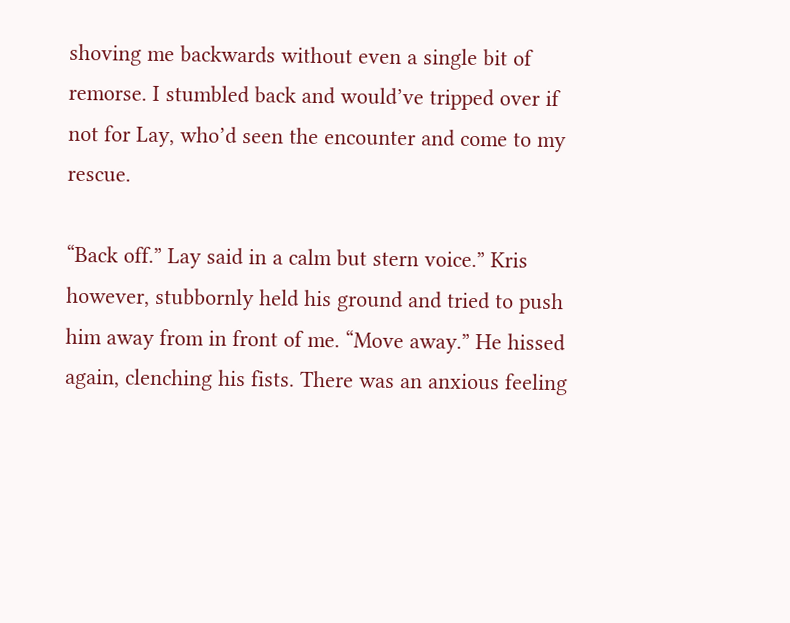shoving me backwards without even a single bit of remorse. I stumbled back and would’ve tripped over if not for Lay, who’d seen the encounter and come to my rescue.

“Back off.” Lay said in a calm but stern voice.” Kris however, stubbornly held his ground and tried to push him away from in front of me. “Move away.” He hissed again, clenching his fists. There was an anxious feeling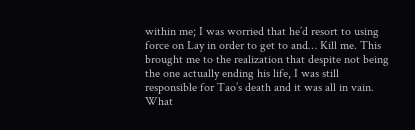within me; I was worried that he’d resort to using force on Lay in order to get to and… Kill me. This brought me to the realization that despite not being the one actually ending his life, I was still responsible for Tao’s death and it was all in vain. What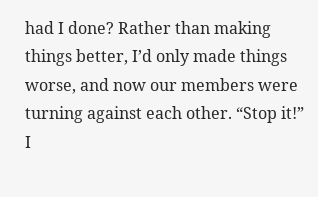had I done? Rather than making things better, I’d only made things worse, and now our members were turning against each other. “Stop it!” I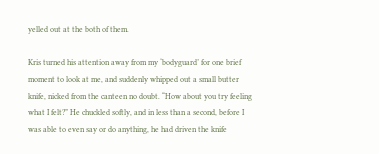yelled out at the both of them.

Kris turned his attention away from my ‘bodyguard’ for one brief moment to look at me, and suddenly whipped out a small butter knife, nicked from the canteen no doubt. “How about you try feeling what I felt?” He chuckled softly, and in less than a second, before I was able to even say or do anything, he had driven the knife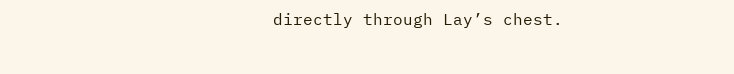directly through Lay’s chest.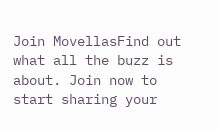Join MovellasFind out what all the buzz is about. Join now to start sharing your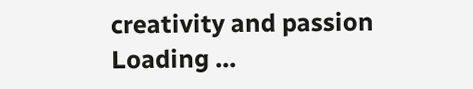creativity and passion
Loading ...